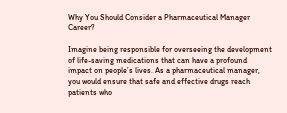Why You Should Consider a Pharmaceutical Manager Career?

Imagine being responsible for overseeing the development of life-saving medications that can have a profound impact on people’s lives. As a pharmaceutical manager, you would ensure that safe and effective drugs reach patients who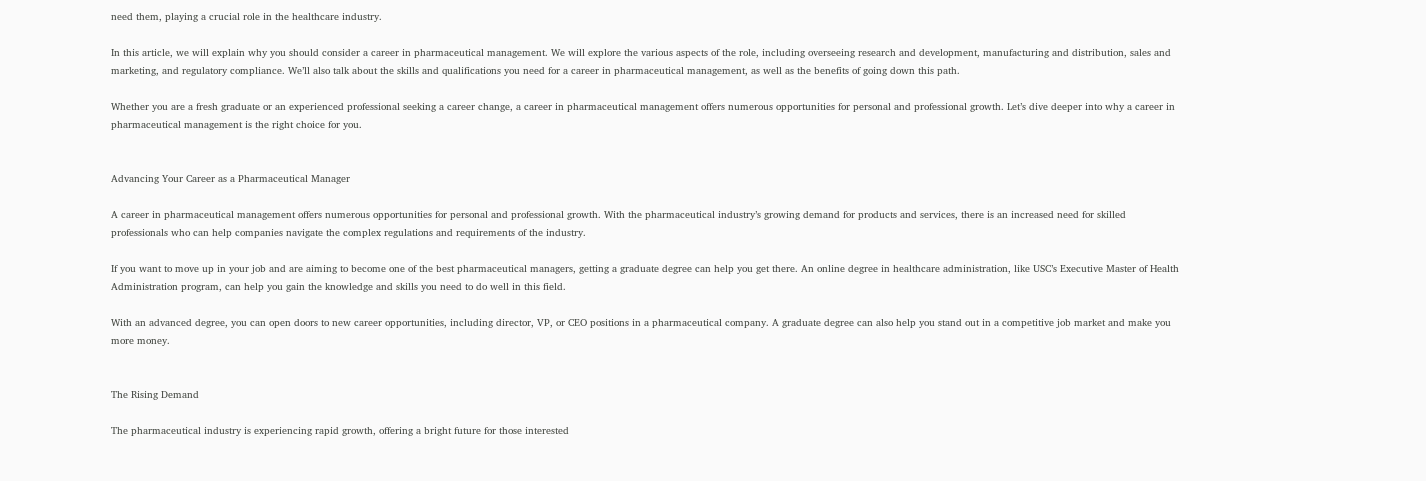need them, playing a crucial role in the healthcare industry.

In this article, we will explain why you should consider a career in pharmaceutical management. We will explore the various aspects of the role, including overseeing research and development, manufacturing and distribution, sales and marketing, and regulatory compliance. We’ll also talk about the skills and qualifications you need for a career in pharmaceutical management, as well as the benefits of going down this path.

Whether you are a fresh graduate or an experienced professional seeking a career change, a career in pharmaceutical management offers numerous opportunities for personal and professional growth. Let’s dive deeper into why a career in pharmaceutical management is the right choice for you.


Advancing Your Career as a Pharmaceutical Manager

A career in pharmaceutical management offers numerous opportunities for personal and professional growth. With the pharmaceutical industry’s growing demand for products and services, there is an increased need for skilled professionals who can help companies navigate the complex regulations and requirements of the industry.

If you want to move up in your job and are aiming to become one of the best pharmaceutical managers, getting a graduate degree can help you get there. An online degree in healthcare administration, like USC’s Executive Master of Health Administration program, can help you gain the knowledge and skills you need to do well in this field.

With an advanced degree, you can open doors to new career opportunities, including director, VP, or CEO positions in a pharmaceutical company. A graduate degree can also help you stand out in a competitive job market and make you more money.


The Rising Demand

The pharmaceutical industry is experiencing rapid growth, offering a bright future for those interested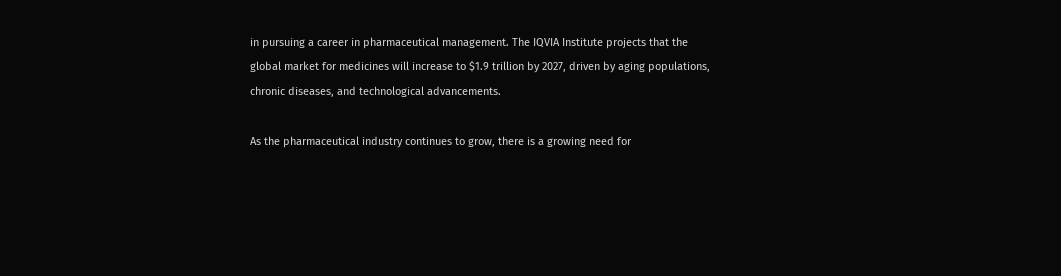in pursuing a career in pharmaceutical management. The IQVIA Institute projects that the global market for medicines will increase to $1.9 trillion by 2027, driven by aging populations, chronic diseases, and technological advancements.

As the pharmaceutical industry continues to grow, there is a growing need for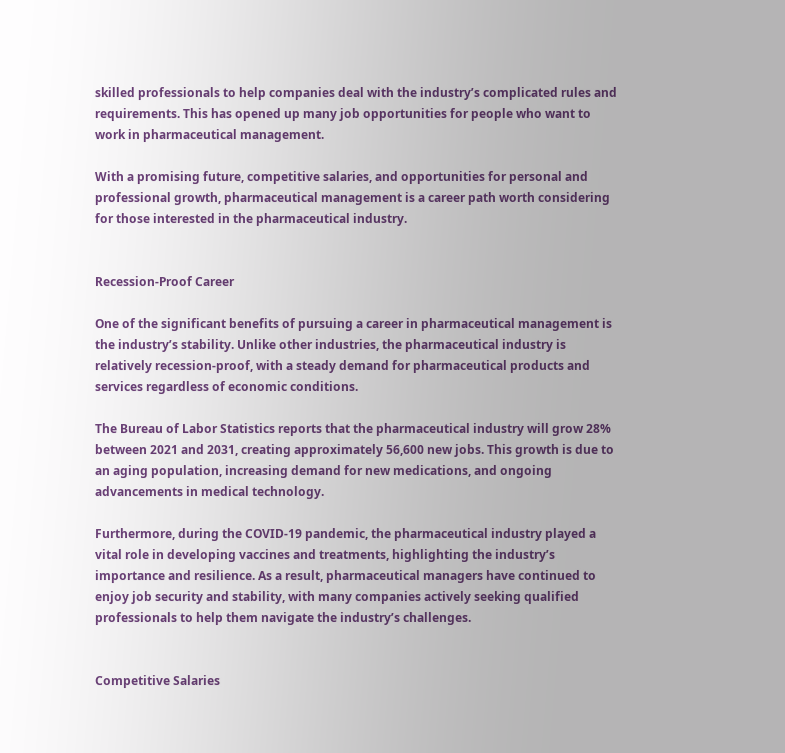skilled professionals to help companies deal with the industry’s complicated rules and requirements. This has opened up many job opportunities for people who want to work in pharmaceutical management.

With a promising future, competitive salaries, and opportunities for personal and professional growth, pharmaceutical management is a career path worth considering for those interested in the pharmaceutical industry.


Recession-Proof Career

One of the significant benefits of pursuing a career in pharmaceutical management is the industry’s stability. Unlike other industries, the pharmaceutical industry is relatively recession-proof, with a steady demand for pharmaceutical products and services regardless of economic conditions.

The Bureau of Labor Statistics reports that the pharmaceutical industry will grow 28% between 2021 and 2031, creating approximately 56,600 new jobs. This growth is due to an aging population, increasing demand for new medications, and ongoing advancements in medical technology.

Furthermore, during the COVID-19 pandemic, the pharmaceutical industry played a vital role in developing vaccines and treatments, highlighting the industry’s importance and resilience. As a result, pharmaceutical managers have continued to enjoy job security and stability, with many companies actively seeking qualified professionals to help them navigate the industry’s challenges.


Competitive Salaries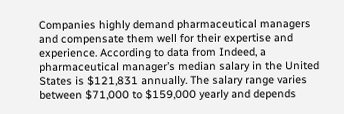Companies highly demand pharmaceutical managers and compensate them well for their expertise and experience. According to data from Indeed, a pharmaceutical manager’s median salary in the United States is $121,831 annually. The salary range varies between $71,000 to $159,000 yearly and depends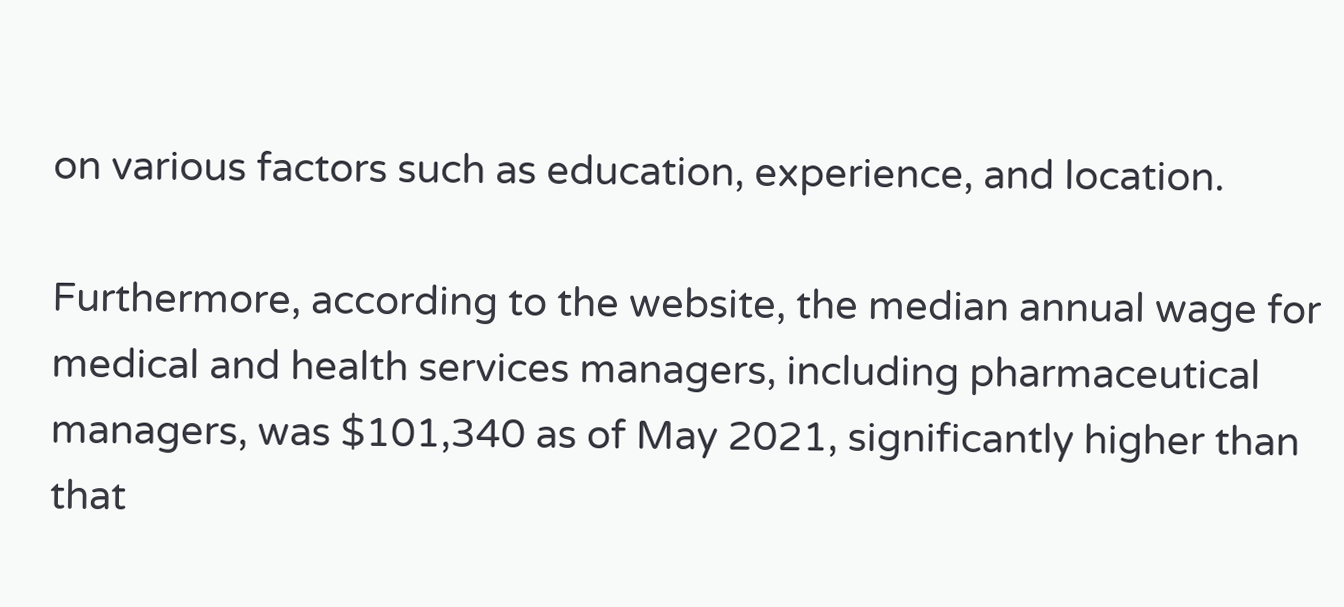on various factors such as education, experience, and location.

Furthermore, according to the website, the median annual wage for medical and health services managers, including pharmaceutical managers, was $101,340 as of May 2021, significantly higher than that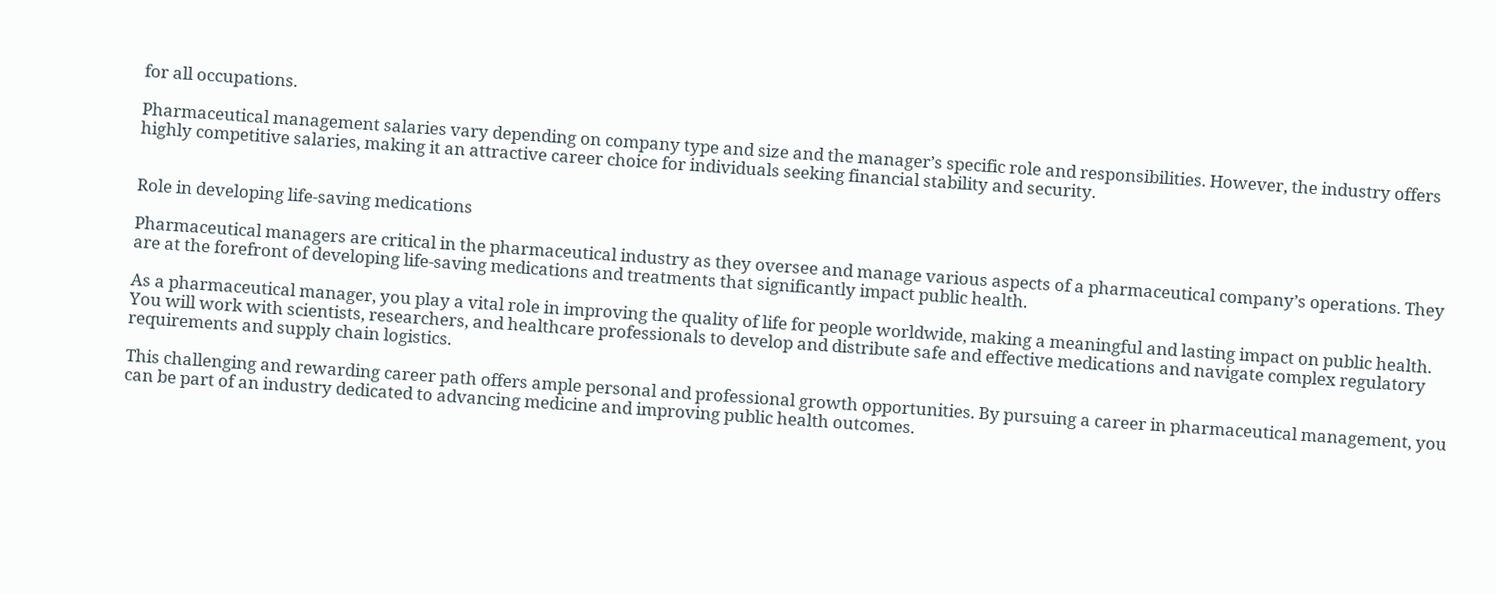for all occupations.

Pharmaceutical management salaries vary depending on company type and size and the manager’s specific role and responsibilities. However, the industry offers highly competitive salaries, making it an attractive career choice for individuals seeking financial stability and security.


Role in developing life-saving medications

Pharmaceutical managers are critical in the pharmaceutical industry as they oversee and manage various aspects of a pharmaceutical company’s operations. They are at the forefront of developing life-saving medications and treatments that significantly impact public health.

As a pharmaceutical manager, you play a vital role in improving the quality of life for people worldwide, making a meaningful and lasting impact on public health. You will work with scientists, researchers, and healthcare professionals to develop and distribute safe and effective medications and navigate complex regulatory requirements and supply chain logistics.

This challenging and rewarding career path offers ample personal and professional growth opportunities. By pursuing a career in pharmaceutical management, you can be part of an industry dedicated to advancing medicine and improving public health outcomes.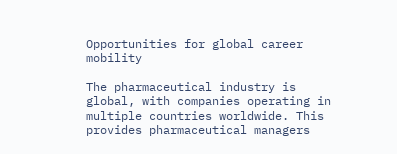Opportunities for global career mobility

The pharmaceutical industry is global, with companies operating in multiple countries worldwide. This provides pharmaceutical managers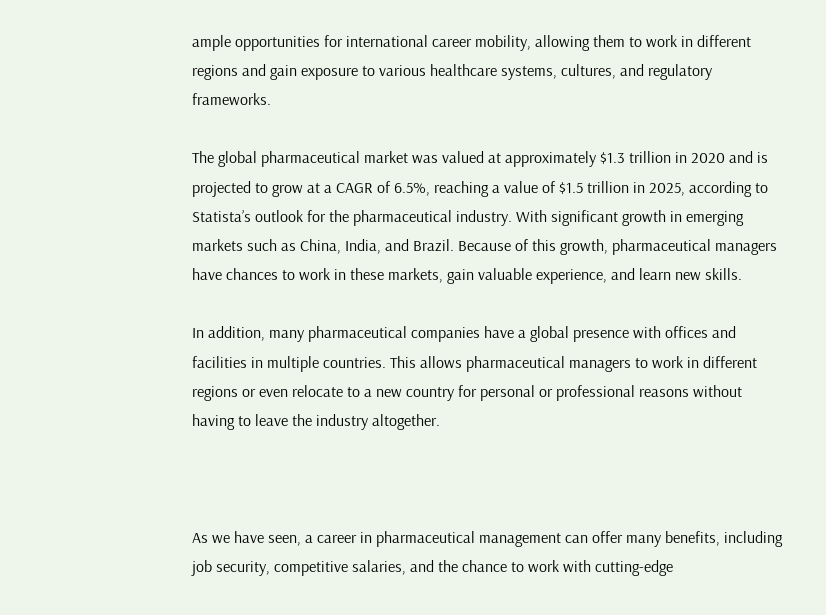ample opportunities for international career mobility, allowing them to work in different regions and gain exposure to various healthcare systems, cultures, and regulatory frameworks.

The global pharmaceutical market was valued at approximately $1.3 trillion in 2020 and is projected to grow at a CAGR of 6.5%, reaching a value of $1.5 trillion in 2025, according to Statista’s outlook for the pharmaceutical industry. With significant growth in emerging markets such as China, India, and Brazil. Because of this growth, pharmaceutical managers have chances to work in these markets, gain valuable experience, and learn new skills.

In addition, many pharmaceutical companies have a global presence with offices and facilities in multiple countries. This allows pharmaceutical managers to work in different regions or even relocate to a new country for personal or professional reasons without having to leave the industry altogether.



As we have seen, a career in pharmaceutical management can offer many benefits, including job security, competitive salaries, and the chance to work with cutting-edge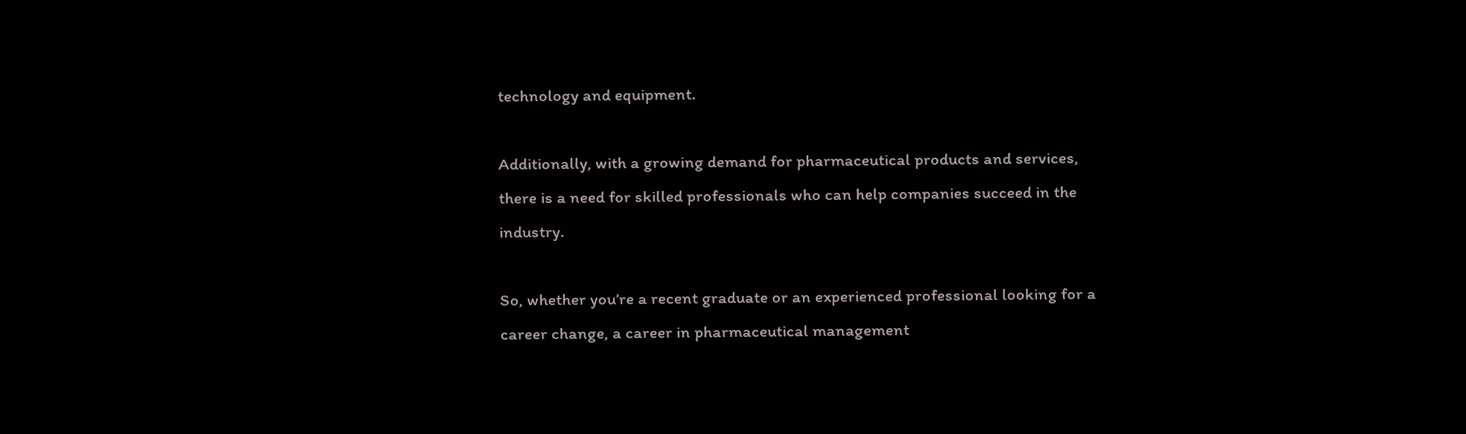technology and equipment.

Additionally, with a growing demand for pharmaceutical products and services, there is a need for skilled professionals who can help companies succeed in the industry.

So, whether you’re a recent graduate or an experienced professional looking for a career change, a career in pharmaceutical management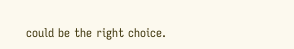could be the right choice.